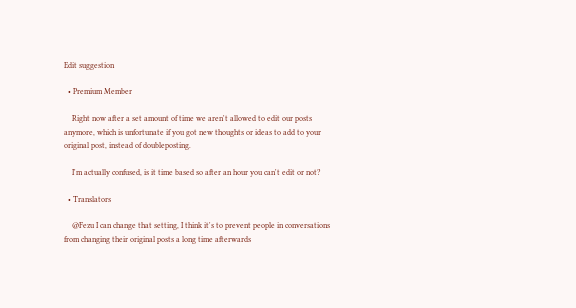Edit suggestion

  • Premium Member

    Right now after a set amount of time we aren't allowed to edit our posts anymore, which is unfortunate if you got new thoughts or ideas to add to your original post, instead of doubleposting.

    I'm actually confused, is it time based so after an hour you can't edit or not?

  • Translators

    @Fezu I can change that setting, I think it's to prevent people in conversations from changing their original posts a long time afterwards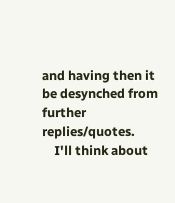and having then it be desynched from further replies/quotes.
    I'll think about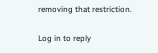removing that restriction.

Log in to reply